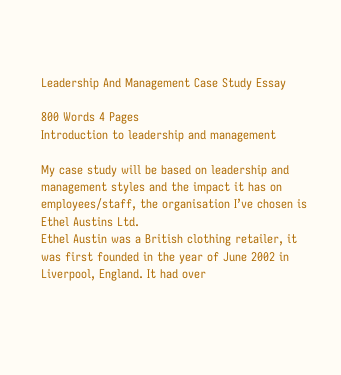Leadership And Management Case Study Essay

800 Words 4 Pages
Introduction to leadership and management

My case study will be based on leadership and management styles and the impact it has on employees/staff, the organisation I’ve chosen is Ethel Austins Ltd.
Ethel Austin was a British clothing retailer, it was first founded in the year of June 2002 in Liverpool, England. It had over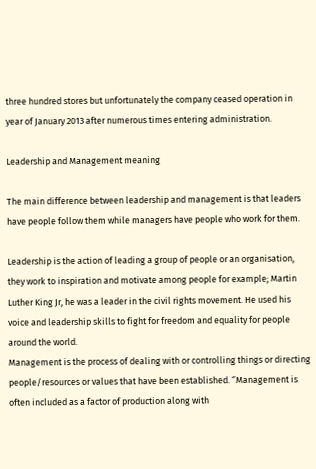three hundred stores but unfortunately the company ceased operation in year of January 2013 after numerous times entering administration.

Leadership and Management meaning

The main difference between leadership and management is that leaders have people follow them while managers have people who work for them.

Leadership is the action of leading a group of people or an organisation, they work to inspiration and motivate among people for example; Martin Luther King Jr, he was a leader in the civil rights movement. He used his voice and leadership skills to fight for freedom and equality for people around the world.
Management is the process of dealing with or controlling things or directing people/resources or values that have been established. ‘’Management is often included as a factor of production along with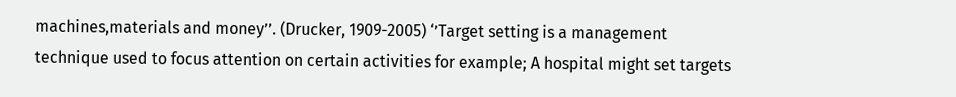machines,materials and money’’. (Drucker, 1909-2005) ‘’Target setting is a management technique used to focus attention on certain activities for example; A hospital might set targets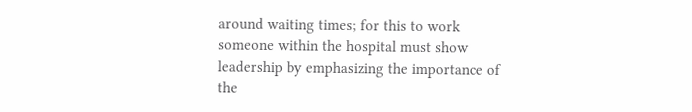around waiting times; for this to work someone within the hospital must show leadership by emphasizing the importance of the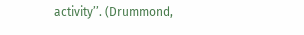activity’’. (Drummond,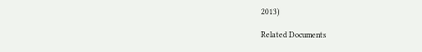2013)

Related Documents